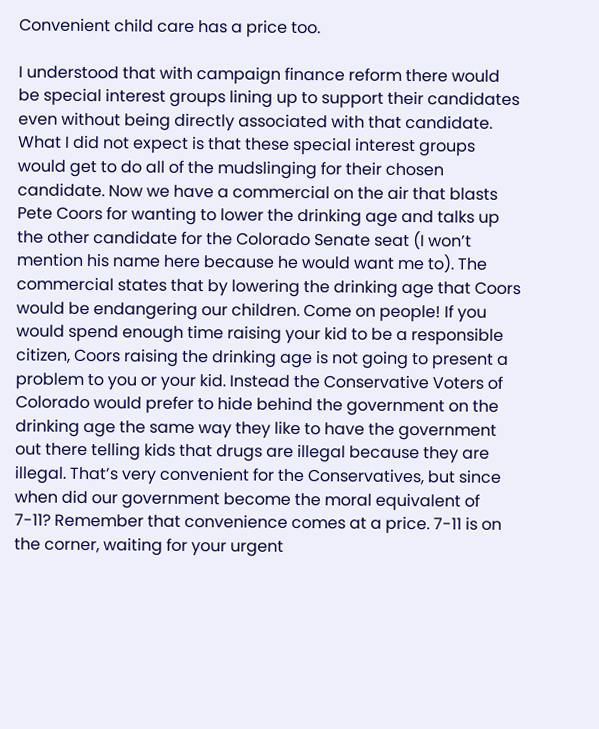Convenient child care has a price too.

I understood that with campaign finance reform there would be special interest groups lining up to support their candidates even without being directly associated with that candidate. What I did not expect is that these special interest groups would get to do all of the mudslinging for their chosen candidate. Now we have a commercial on the air that blasts Pete Coors for wanting to lower the drinking age and talks up the other candidate for the Colorado Senate seat (I won’t mention his name here because he would want me to). The commercial states that by lowering the drinking age that Coors would be endangering our children. Come on people! If you would spend enough time raising your kid to be a responsible citizen, Coors raising the drinking age is not going to present a problem to you or your kid. Instead the Conservative Voters of Colorado would prefer to hide behind the government on the drinking age the same way they like to have the government out there telling kids that drugs are illegal because they are illegal. That’s very convenient for the Conservatives, but since when did our government become the moral equivalent of 7-11? Remember that convenience comes at a price. 7-11 is on the corner, waiting for your urgent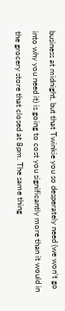business at midnight, but that Twinkie you so desperately need (we won’t go into why you need it) is going to cost you significantly more than it would in the grocery store that closed at 8pm. The same thing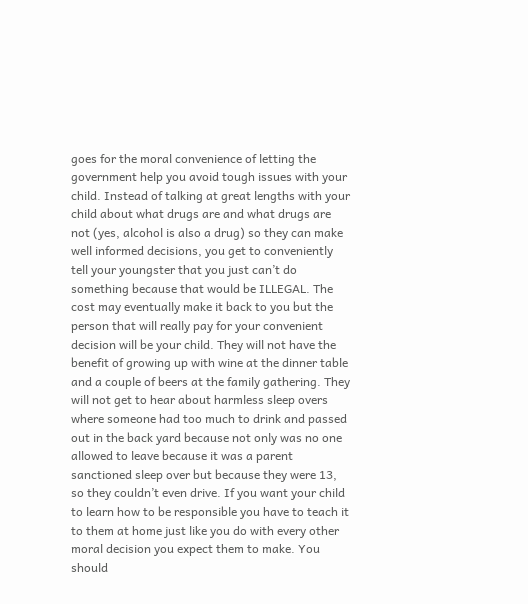goes for the moral convenience of letting the government help you avoid tough issues with your child. Instead of talking at great lengths with your child about what drugs are and what drugs are not (yes, alcohol is also a drug) so they can make well informed decisions, you get to conveniently tell your youngster that you just can’t do something because that would be ILLEGAL. The cost may eventually make it back to you but the person that will really pay for your convenient decision will be your child. They will not have the benefit of growing up with wine at the dinner table and a couple of beers at the family gathering. They will not get to hear about harmless sleep overs where someone had too much to drink and passed out in the back yard because not only was no one allowed to leave because it was a parent sanctioned sleep over but because they were 13, so they couldn’t even drive. If you want your child to learn how to be responsible you have to teach it to them at home just like you do with every other moral decision you expect them to make. You should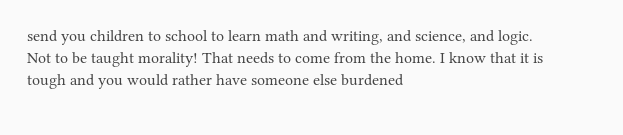send you children to school to learn math and writing, and science, and logic. Not to be taught morality! That needs to come from the home. I know that it is tough and you would rather have someone else burdened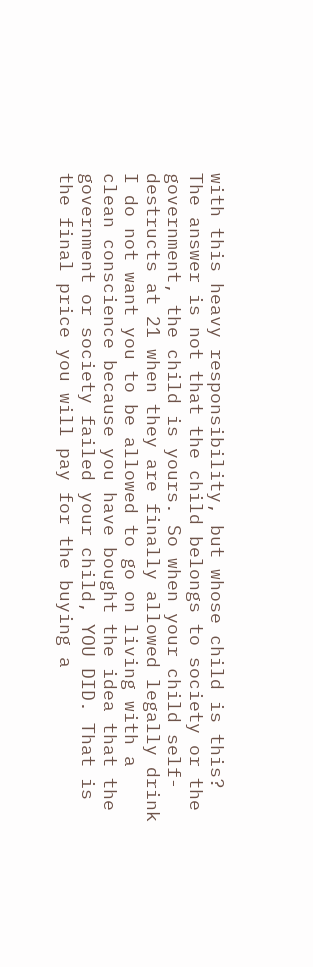with this heavy responsibility, but whose child is this? The answer is not that the child belongs to society or the government, the child is yours. So when your child self-destructs at 21 when they are finally allowed legally drink I do not want you to be allowed to go on living with a clean conscience because you have bought the idea that the government or society failed your child, YOU DID. That is the final price you will pay for the buying a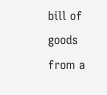bill of goods from a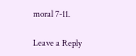moral 7-11.

Leave a Reply